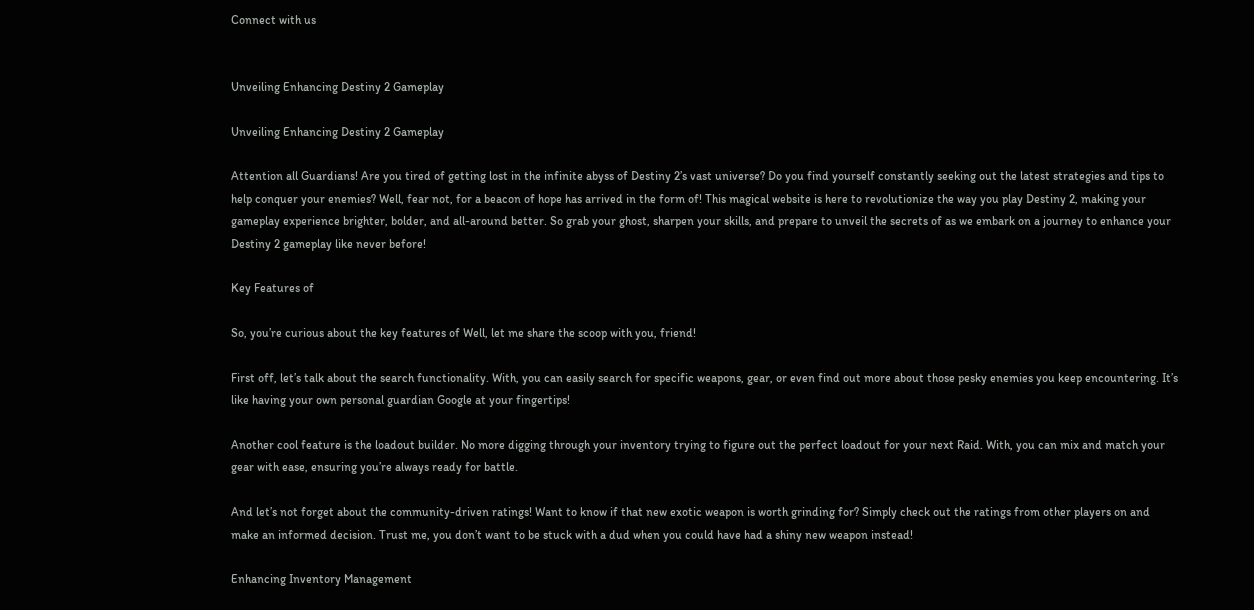Connect with us


Unveiling Enhancing Destiny 2 Gameplay

Unveiling Enhancing Destiny 2 Gameplay

Attention all Guardians! Are you tired of getting lost in the infinite abyss of Destiny 2’s vast universe? Do you find yourself constantly seeking out the latest strategies and tips to help conquer your enemies? Well, fear not, for a beacon of hope has arrived in the form of! This magical website is here to revolutionize the way you play Destiny 2, making your gameplay experience brighter, bolder, and all-around better. So grab your ghost, sharpen your skills, and prepare to unveil the secrets of as we embark on a journey to enhance your Destiny 2 gameplay like never before!

Key Features of

So, you’re curious about the key features of Well, let me share the scoop with you, friend!

First off, let’s talk about the search functionality. With, you can easily search for specific weapons, gear, or even find out more about those pesky enemies you keep encountering. It’s like having your own personal guardian Google at your fingertips!

Another cool feature is the loadout builder. No more digging through your inventory trying to figure out the perfect loadout for your next Raid. With, you can mix and match your gear with ease, ensuring you’re always ready for battle.

And let’s not forget about the community-driven ratings! Want to know if that new exotic weapon is worth grinding for? Simply check out the ratings from other players on and make an informed decision. Trust me, you don’t want to be stuck with a dud when you could have had a shiny new weapon instead!

Enhancing Inventory Management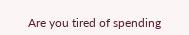Are you tired of spending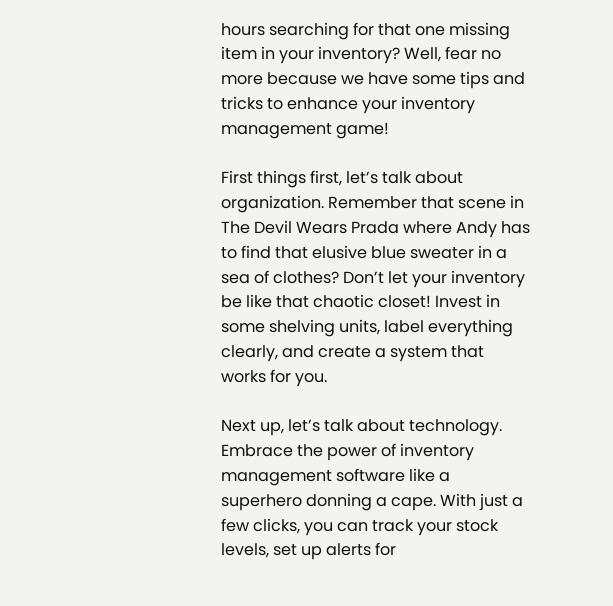hours searching for that one missing item in your inventory? Well, fear no more because we have some tips and tricks to enhance your inventory management game!

First things first, let’s talk about organization. Remember that scene in The Devil Wears Prada where Andy has to find that elusive blue sweater in a sea of clothes? Don’t let your inventory be like that chaotic closet! Invest in some shelving units, label everything clearly, and create a system that works for you.

Next up, let’s talk about technology. Embrace the power of inventory management software like a superhero donning a cape. With just a few clicks, you can track your stock levels, set up alerts for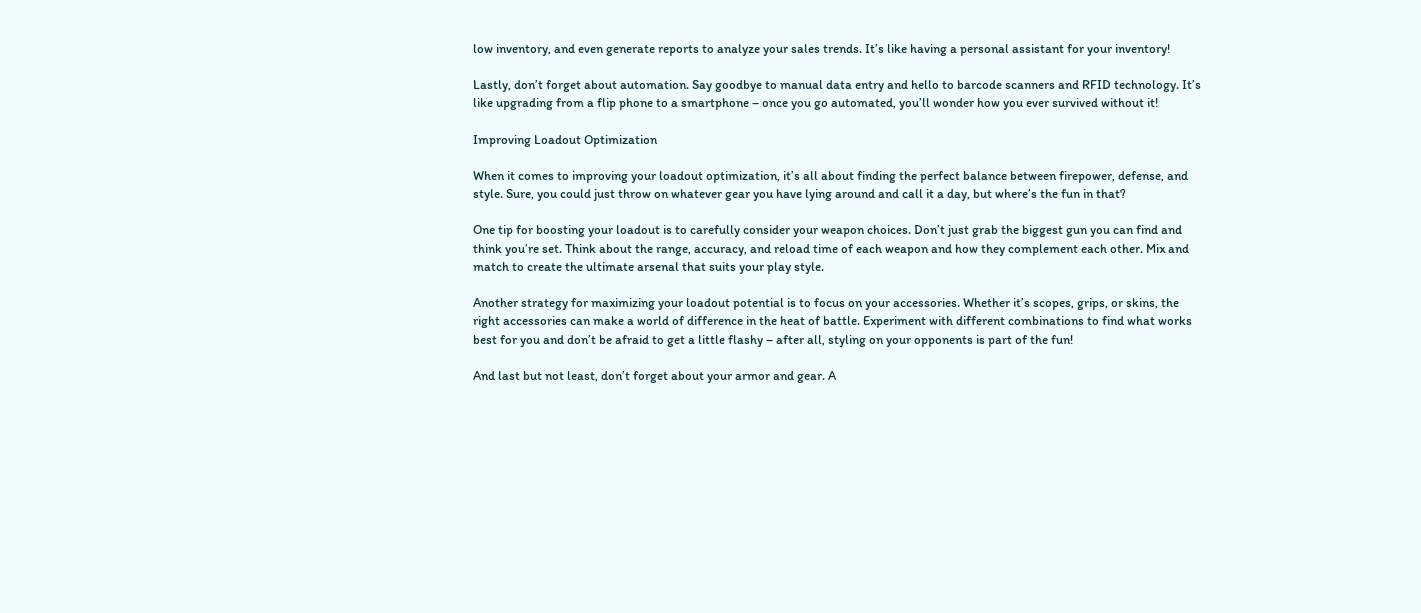low inventory, and even generate reports to analyze your sales trends. It’s like having a personal assistant for your inventory!

Lastly, don’t forget about automation. Say goodbye to manual data entry and hello to barcode scanners and RFID technology. It’s like upgrading from a flip phone to a smartphone – once you go automated, you’ll wonder how you ever survived without it!

Improving Loadout Optimization

When it comes to improving your loadout optimization, it’s all about finding the perfect balance between firepower, defense, and style. Sure, you could just throw on whatever gear you have lying around and call it a day, but where’s the fun in that?

One tip for boosting your loadout is to carefully consider your weapon choices. Don’t just grab the biggest gun you can find and think you’re set. Think about the range, accuracy, and reload time of each weapon and how they complement each other. Mix and match to create the ultimate arsenal that suits your play style.

Another strategy for maximizing your loadout potential is to focus on your accessories. Whether it’s scopes, grips, or skins, the right accessories can make a world of difference in the heat of battle. Experiment with different combinations to find what works best for you and don’t be afraid to get a little flashy – after all, styling on your opponents is part of the fun!

And last but not least, don’t forget about your armor and gear. A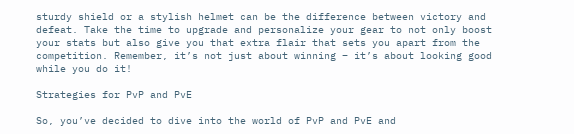sturdy shield or a stylish helmet can be the difference between victory and defeat. Take the time to upgrade and personalize your gear to not only boost your stats but also give you that extra flair that sets you apart from the competition. Remember, it’s not just about winning – it’s about looking good while you do it!

Strategies for PvP and PvE

So, you’ve decided to dive into the world of PvP and PvE and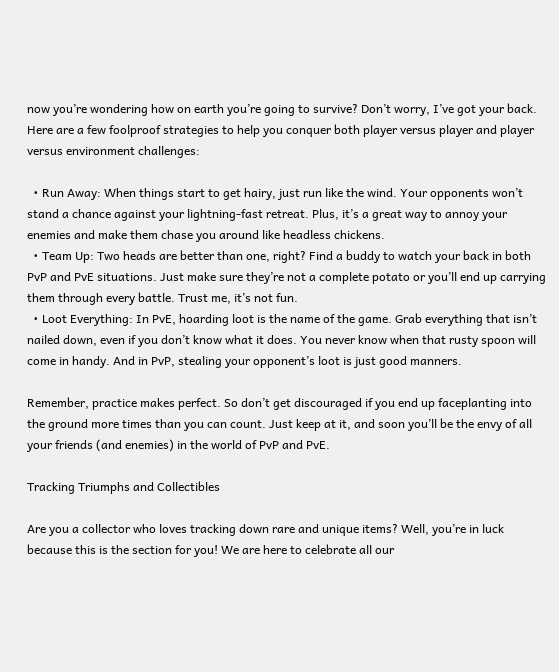now you’re wondering how on earth you’re going to survive? Don’t worry, I’ve got your back. Here are a few foolproof strategies to help you conquer both player versus player and player versus environment challenges:

  • Run Away: When things start to get hairy, just run like the wind. Your opponents won’t stand a chance against your lightning-fast retreat. Plus, it’s a great way to annoy your enemies and make them chase you around like headless chickens.
  • Team Up: Two heads are better than one, right? Find a buddy to watch your back in both PvP and PvE situations. Just make sure they’re not a complete potato or you’ll end up carrying them through every battle. Trust me, it’s not fun.
  • Loot Everything: In PvE, hoarding loot is the name of the game. Grab everything that isn’t nailed down, even if you don’t know what it does. You never know when that rusty spoon will come in handy. And in PvP, stealing your opponent’s loot is just good manners.

Remember, practice makes perfect. So don’t get discouraged if you end up faceplanting into the ground more times than you can count. Just keep at it, and soon you’ll be the envy of all your friends (and enemies) in the world of PvP and PvE.

Tracking Triumphs and Collectibles

Are you a collector who loves tracking down rare and unique items? Well, you’re in luck because this is the section for you! We are here to celebrate all our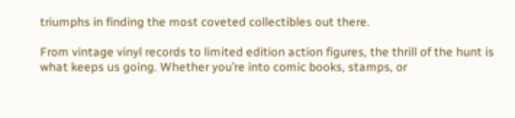triumphs in finding the most coveted collectibles out there.

From vintage vinyl records to limited edition action figures, the thrill of the hunt is what keeps us going. Whether you’re into comic books, stamps, or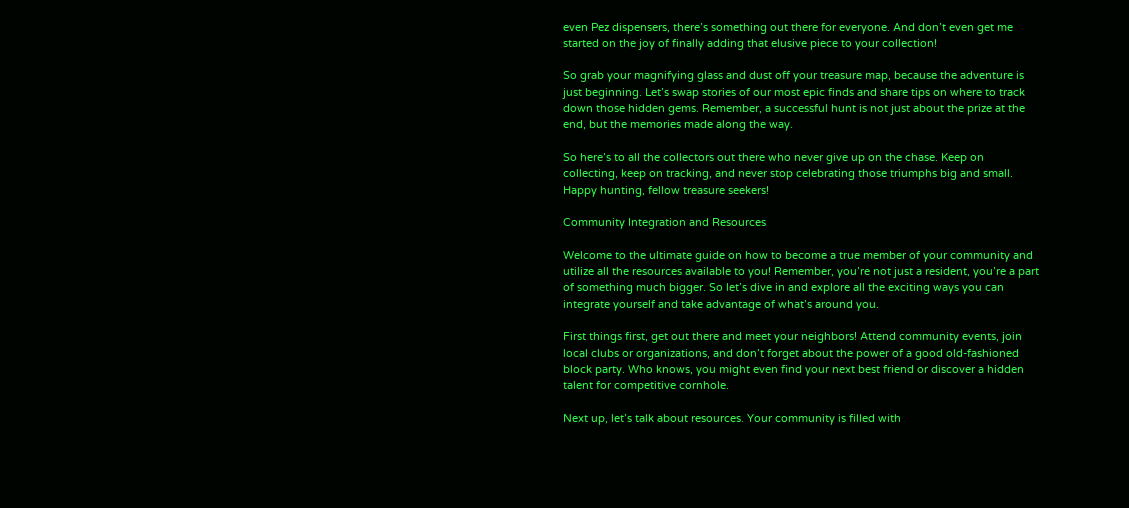even Pez dispensers, there’s something out there for everyone. And don’t even get me started on the joy of finally adding that elusive piece to your collection!

So grab your magnifying glass and dust off your treasure map, because the adventure is just beginning. Let’s swap stories of our most epic finds and share tips on where to track down those hidden gems. Remember, a successful hunt is not just about the prize at the end, but the memories made along the way.

So here’s to all the collectors out there who never give up on the chase. Keep on collecting, keep on tracking, and never stop celebrating those triumphs big and small. Happy hunting, fellow treasure seekers!

Community Integration and Resources

Welcome to the ultimate guide on how to become a true member of your community and utilize all the resources available to you! Remember, you’re not just a resident, you’re a part of something much bigger. So let’s dive in and explore all the exciting ways you can integrate yourself and take advantage of what’s around you.

First things first, get out there and meet your neighbors! Attend community events, join local clubs or organizations, and don’t forget about the power of a good old-fashioned block party. Who knows, you might even find your next best friend or discover a hidden talent for competitive cornhole.

Next up, let’s talk about resources. Your community is filled with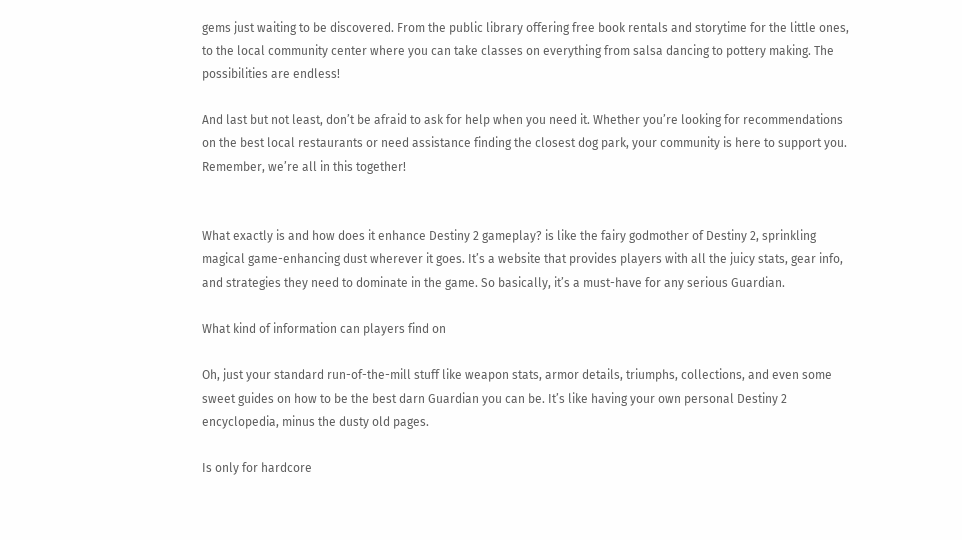gems just waiting to be discovered. From the public library offering free book rentals and storytime for the little ones, to the local community center where you can take classes on everything from salsa dancing to pottery making. The possibilities are endless!

And last but not least, don’t be afraid to ask for help when you need it. Whether you’re looking for recommendations on the best local restaurants or need assistance finding the closest dog park, your community is here to support you. Remember, we’re all in this together!


What exactly is and how does it enhance Destiny 2 gameplay? is like the fairy godmother of Destiny 2, sprinkling magical game-enhancing dust wherever it goes. It’s a website that provides players with all the juicy stats, gear info, and strategies they need to dominate in the game. So basically, it’s a must-have for any serious Guardian.

What kind of information can players find on

Oh, just your standard run-of-the-mill stuff like weapon stats, armor details, triumphs, collections, and even some sweet guides on how to be the best darn Guardian you can be. It’s like having your own personal Destiny 2 encyclopedia, minus the dusty old pages.

Is only for hardcore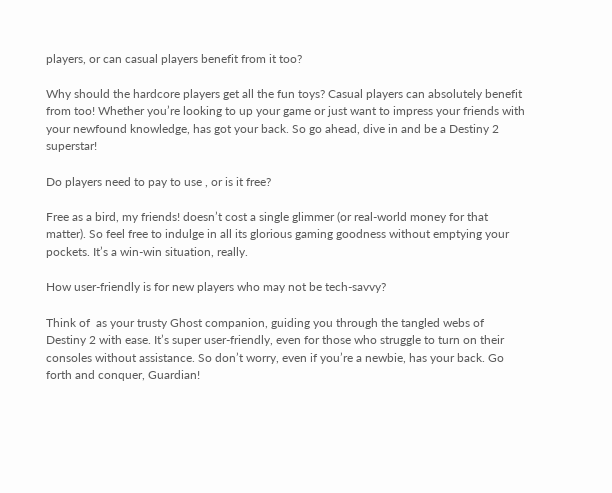players, or can casual players benefit from it too?

Why should the hardcore players get all the fun toys? Casual players can absolutely benefit from too! Whether you’re looking to up your game or just want to impress your friends with your newfound knowledge, has got your back. So go ahead, dive in and be a Destiny 2 superstar!

Do players need to pay to use , or is it free?

Free as a bird, my friends! doesn’t cost a single glimmer (or real-world money for that matter). So feel free to indulge in all its glorious gaming goodness without emptying your pockets. It’s a win-win situation, really.

How user-friendly is for new players who may not be tech-savvy?

Think of  as your trusty Ghost companion, guiding you through the tangled webs of Destiny 2 with ease. It’s super user-friendly, even for those who struggle to turn on their consoles without assistance. So don’t worry, even if you’re a newbie, has your back. Go forth and conquer, Guardian!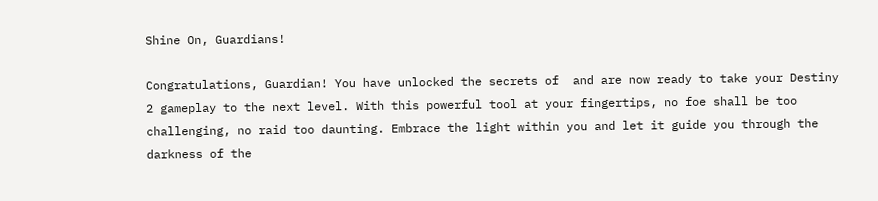Shine On, Guardians!

Congratulations, Guardian! You have unlocked the secrets of  and are now ready to take your Destiny 2 gameplay to the next level. With this powerful tool at your fingertips, no foe shall be too challenging, no raid too daunting. Embrace the light within you and let it guide you through the darkness of the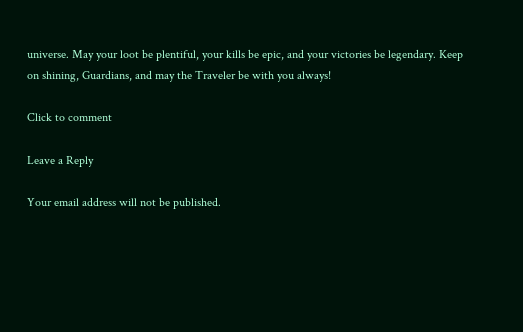universe. May your loot be plentiful, your kills be epic, and your victories be legendary. Keep on shining, Guardians, and may the Traveler be with you always!

Click to comment

Leave a Reply

Your email address will not be published.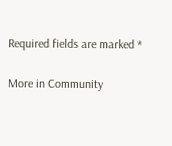Required fields are marked *

More in Community